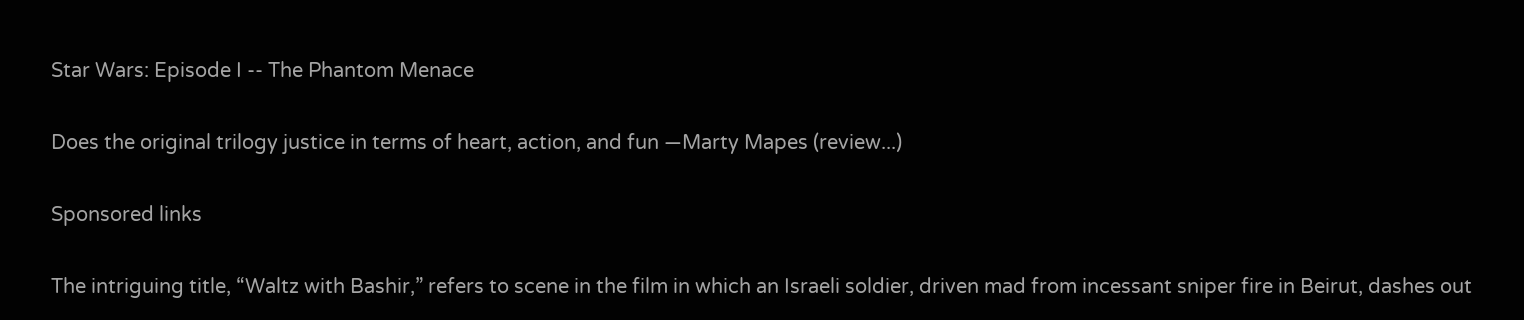Star Wars: Episode I -- The Phantom Menace

Does the original trilogy justice in terms of heart, action, and fun —Marty Mapes (review...)

Sponsored links

The intriguing title, “Waltz with Bashir,” refers to scene in the film in which an Israeli soldier, driven mad from incessant sniper fire in Beirut, dashes out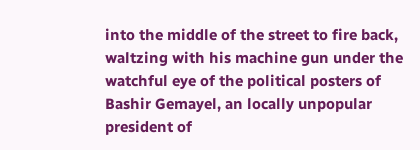into the middle of the street to fire back, waltzing with his machine gun under the watchful eye of the political posters of Bashir Gemayel, an locally unpopular president of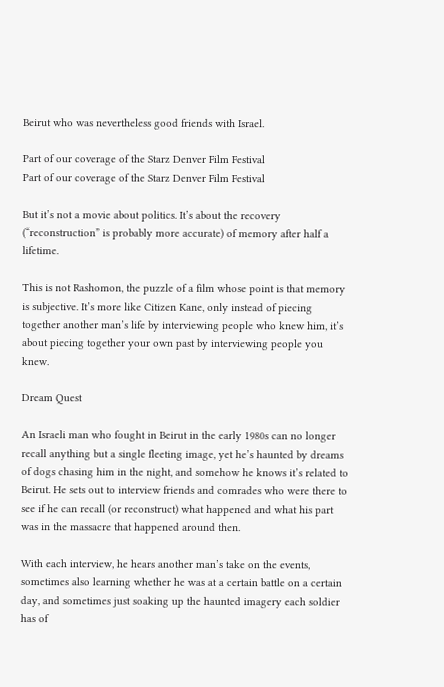Beirut who was nevertheless good friends with Israel.

Part of our coverage of the Starz Denver Film Festival
Part of our coverage of the Starz Denver Film Festival

But it’s not a movie about politics. It’s about the recovery (“reconstruction” is probably more accurate) of memory after half a lifetime.

This is not Rashomon, the puzzle of a film whose point is that memory is subjective. It’s more like Citizen Kane, only instead of piecing together another man’s life by interviewing people who knew him, it’s about piecing together your own past by interviewing people you knew.

Dream Quest

An Israeli man who fought in Beirut in the early 1980s can no longer recall anything but a single fleeting image, yet he’s haunted by dreams of dogs chasing him in the night, and somehow he knows it’s related to Beirut. He sets out to interview friends and comrades who were there to see if he can recall (or reconstruct) what happened and what his part was in the massacre that happened around then.

With each interview, he hears another man’s take on the events, sometimes also learning whether he was at a certain battle on a certain day, and sometimes just soaking up the haunted imagery each soldier has of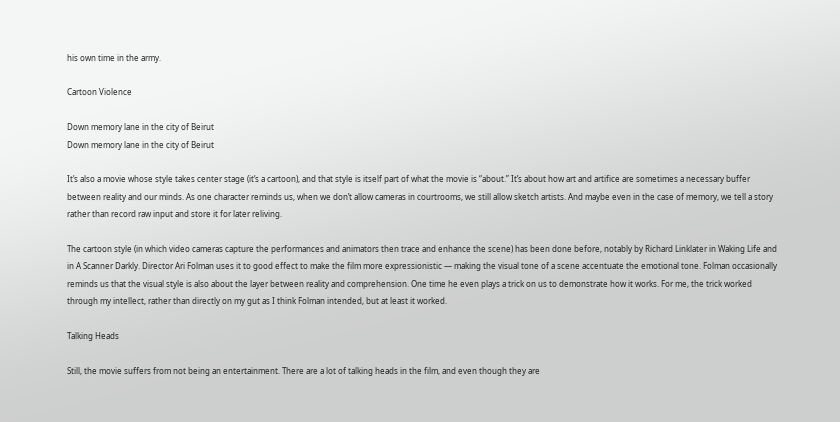his own time in the army.

Cartoon Violence

Down memory lane in the city of Beirut
Down memory lane in the city of Beirut

It’s also a movie whose style takes center stage (it’s a cartoon), and that style is itself part of what the movie is “about.” It’s about how art and artifice are sometimes a necessary buffer between reality and our minds. As one character reminds us, when we don’t allow cameras in courtrooms, we still allow sketch artists. And maybe even in the case of memory, we tell a story rather than record raw input and store it for later reliving.

The cartoon style (in which video cameras capture the performances and animators then trace and enhance the scene) has been done before, notably by Richard Linklater in Waking Life and in A Scanner Darkly. Director Ari Folman uses it to good effect to make the film more expressionistic — making the visual tone of a scene accentuate the emotional tone. Folman occasionally reminds us that the visual style is also about the layer between reality and comprehension. One time he even plays a trick on us to demonstrate how it works. For me, the trick worked through my intellect, rather than directly on my gut as I think Folman intended, but at least it worked.

Talking Heads

Still, the movie suffers from not being an entertainment. There are a lot of talking heads in the film, and even though they are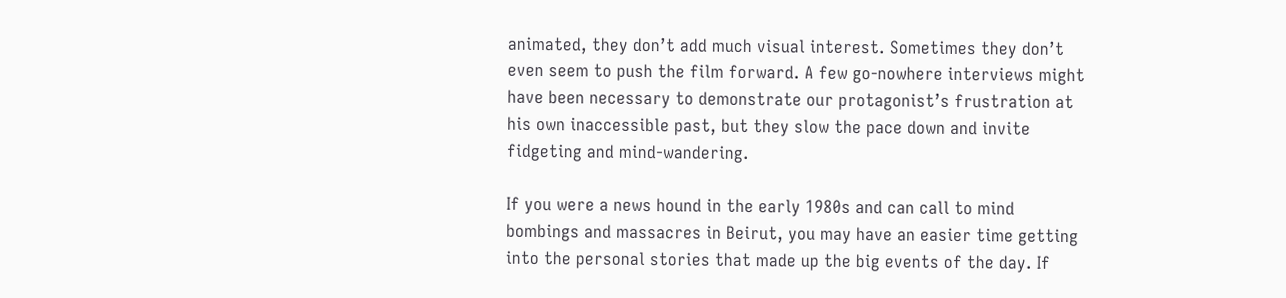animated, they don’t add much visual interest. Sometimes they don’t even seem to push the film forward. A few go-nowhere interviews might have been necessary to demonstrate our protagonist’s frustration at his own inaccessible past, but they slow the pace down and invite fidgeting and mind-wandering.

If you were a news hound in the early 1980s and can call to mind bombings and massacres in Beirut, you may have an easier time getting into the personal stories that made up the big events of the day. If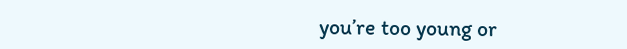you’re too young or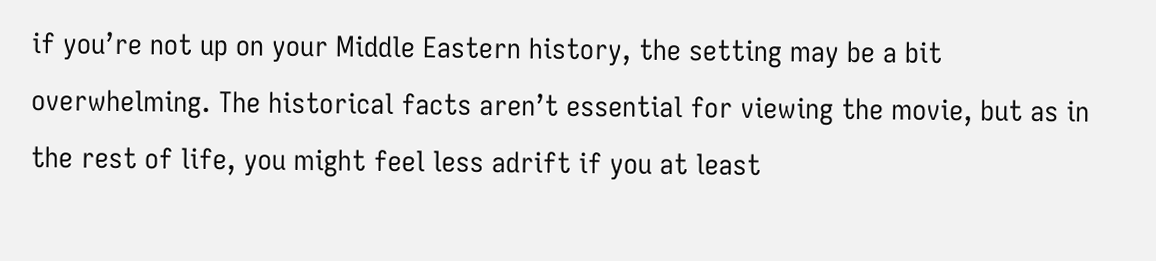if you’re not up on your Middle Eastern history, the setting may be a bit overwhelming. The historical facts aren’t essential for viewing the movie, but as in the rest of life, you might feel less adrift if you at least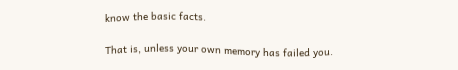know the basic facts.

That is, unless your own memory has failed you.